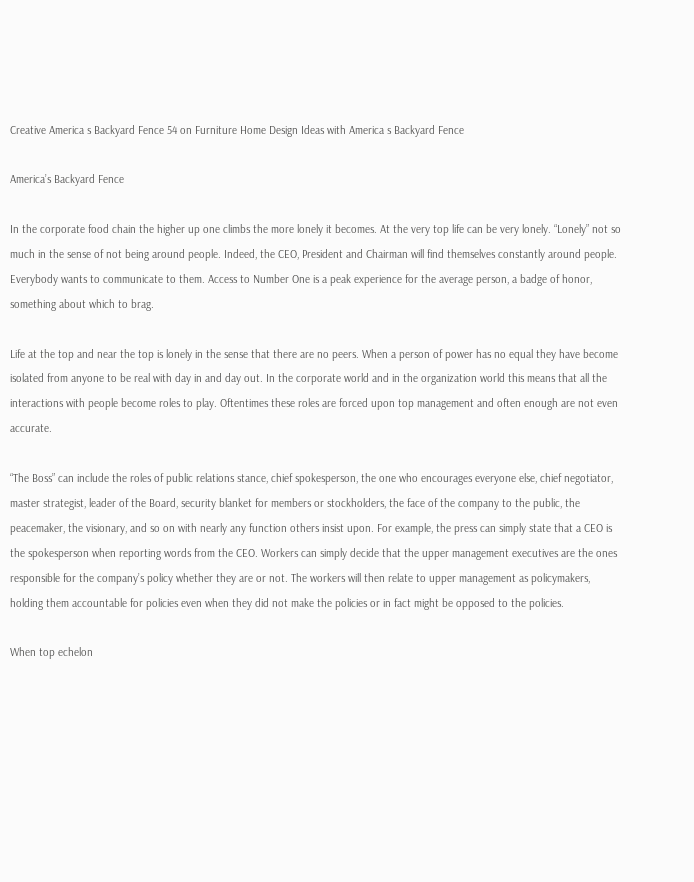Creative America s Backyard Fence 54 on Furniture Home Design Ideas with America s Backyard Fence

America’s Backyard Fence

In the corporate food chain the higher up one climbs the more lonely it becomes. At the very top life can be very lonely. “Lonely” not so much in the sense of not being around people. Indeed, the CEO, President and Chairman will find themselves constantly around people. Everybody wants to communicate to them. Access to Number One is a peak experience for the average person, a badge of honor, something about which to brag.

Life at the top and near the top is lonely in the sense that there are no peers. When a person of power has no equal they have become isolated from anyone to be real with day in and day out. In the corporate world and in the organization world this means that all the interactions with people become roles to play. Oftentimes these roles are forced upon top management and often enough are not even accurate.

“The Boss” can include the roles of public relations stance, chief spokesperson, the one who encourages everyone else, chief negotiator, master strategist, leader of the Board, security blanket for members or stockholders, the face of the company to the public, the peacemaker, the visionary, and so on with nearly any function others insist upon. For example, the press can simply state that a CEO is the spokesperson when reporting words from the CEO. Workers can simply decide that the upper management executives are the ones responsible for the company’s policy whether they are or not. The workers will then relate to upper management as policymakers, holding them accountable for policies even when they did not make the policies or in fact might be opposed to the policies.

When top echelon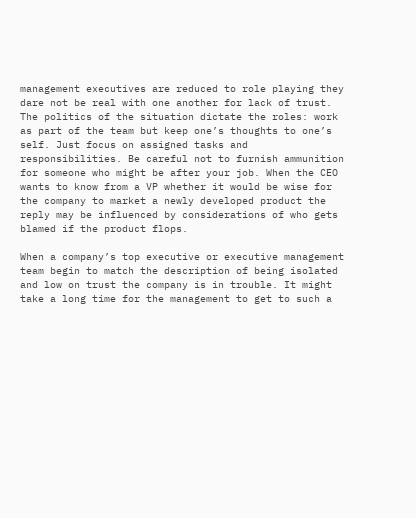management executives are reduced to role playing they dare not be real with one another for lack of trust. The politics of the situation dictate the roles: work as part of the team but keep one’s thoughts to one’s self. Just focus on assigned tasks and responsibilities. Be careful not to furnish ammunition for someone who might be after your job. When the CEO wants to know from a VP whether it would be wise for the company to market a newly developed product the reply may be influenced by considerations of who gets blamed if the product flops.

When a company’s top executive or executive management team begin to match the description of being isolated and low on trust the company is in trouble. It might take a long time for the management to get to such a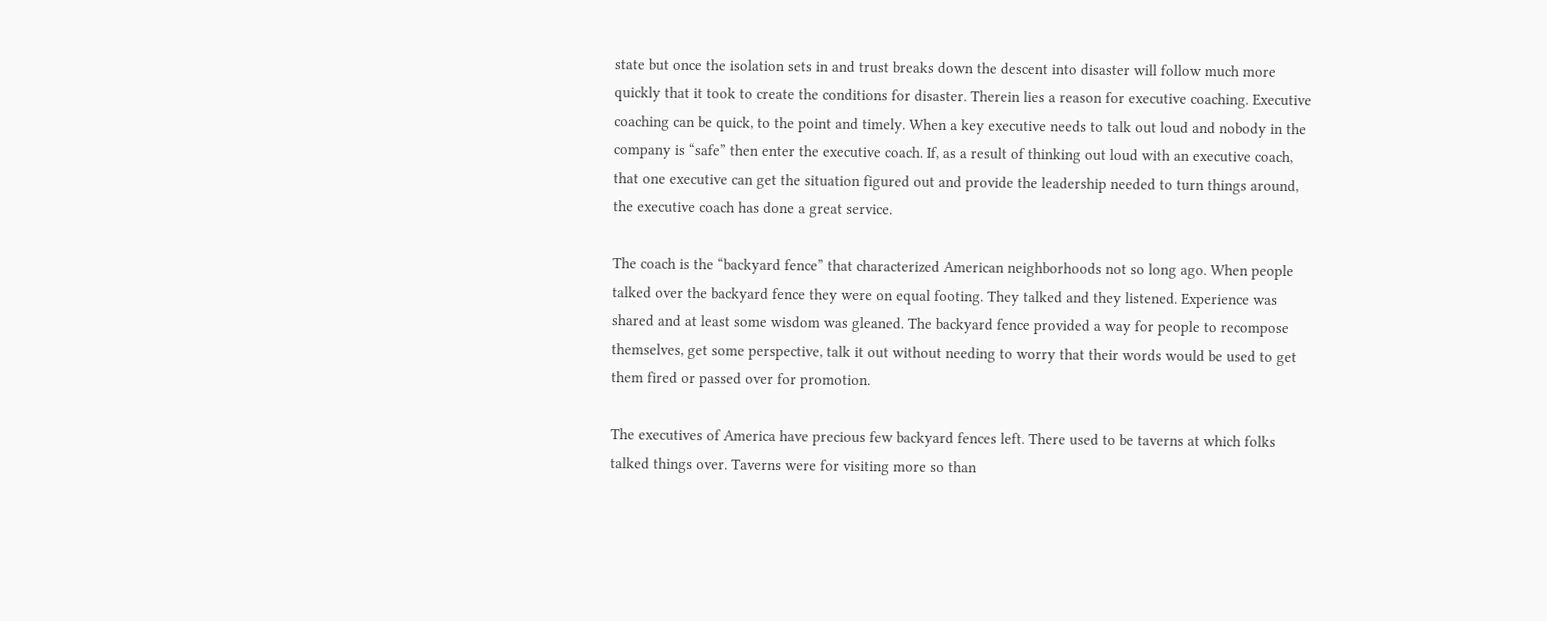state but once the isolation sets in and trust breaks down the descent into disaster will follow much more quickly that it took to create the conditions for disaster. Therein lies a reason for executive coaching. Executive coaching can be quick, to the point and timely. When a key executive needs to talk out loud and nobody in the company is “safe” then enter the executive coach. If, as a result of thinking out loud with an executive coach, that one executive can get the situation figured out and provide the leadership needed to turn things around, the executive coach has done a great service.

The coach is the “backyard fence” that characterized American neighborhoods not so long ago. When people talked over the backyard fence they were on equal footing. They talked and they listened. Experience was shared and at least some wisdom was gleaned. The backyard fence provided a way for people to recompose themselves, get some perspective, talk it out without needing to worry that their words would be used to get them fired or passed over for promotion.

The executives of America have precious few backyard fences left. There used to be taverns at which folks talked things over. Taverns were for visiting more so than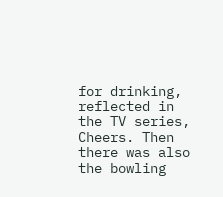for drinking, reflected in the TV series, Cheers. Then there was also the bowling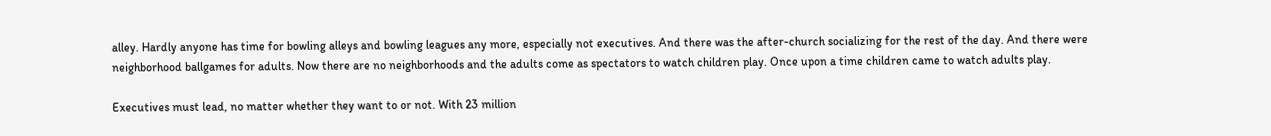alley. Hardly anyone has time for bowling alleys and bowling leagues any more, especially not executives. And there was the after-church socializing for the rest of the day. And there were neighborhood ballgames for adults. Now there are no neighborhoods and the adults come as spectators to watch children play. Once upon a time children came to watch adults play.

Executives must lead, no matter whether they want to or not. With 23 million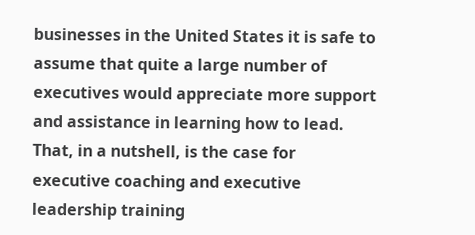businesses in the United States it is safe to assume that quite a large number of executives would appreciate more support and assistance in learning how to lead. That, in a nutshell, is the case for executive coaching and executive leadership training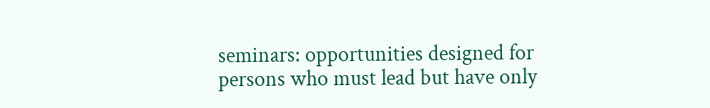seminars: opportunities designed for persons who must lead but have only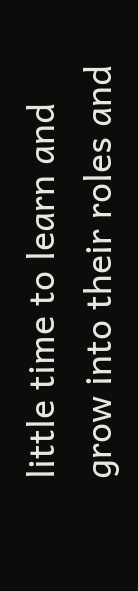little time to learn and grow into their roles and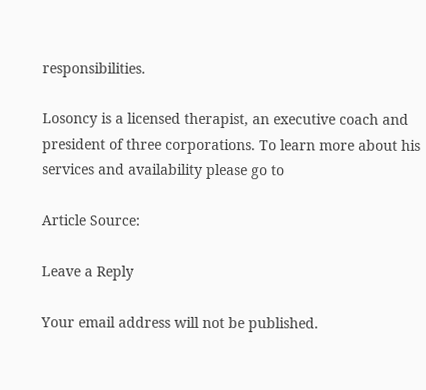responsibilities.

Losoncy is a licensed therapist, an executive coach and president of three corporations. To learn more about his services and availability please go to

Article Source:

Leave a Reply

Your email address will not be published.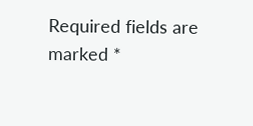Required fields are marked *